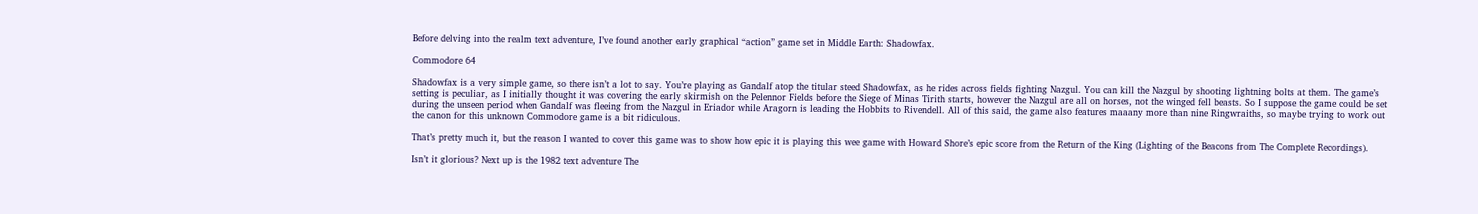Before delving into the realm text adventure, I’ve found another early graphical “action” game set in Middle Earth: Shadowfax.

Commodore 64

Shadowfax is a very simple game, so there isn’t a lot to say. You’re playing as Gandalf atop the titular steed Shadowfax, as he rides across fields fighting Nazgul. You can kill the Nazgul by shooting lightning bolts at them. The game’s setting is peculiar, as I initially thought it was covering the early skirmish on the Pelennor Fields before the Siege of Minas Tirith starts, however the Nazgul are all on horses, not the winged fell beasts. So I suppose the game could be set during the unseen period when Gandalf was fleeing from the Nazgul in Eriador while Aragorn is leading the Hobbits to Rivendell. All of this said, the game also features maaany more than nine Ringwraiths, so maybe trying to work out the canon for this unknown Commodore game is a bit ridiculous.

That’s pretty much it, but the reason I wanted to cover this game was to show how epic it is playing this wee game with Howard Shore’s epic score from the Return of the King (Lighting of the Beacons from The Complete Recordings).

Isn’t it glorious? Next up is the 1982 text adventure The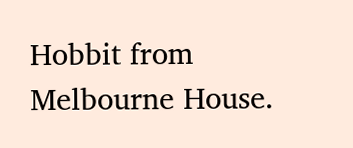Hobbit from Melbourne House.